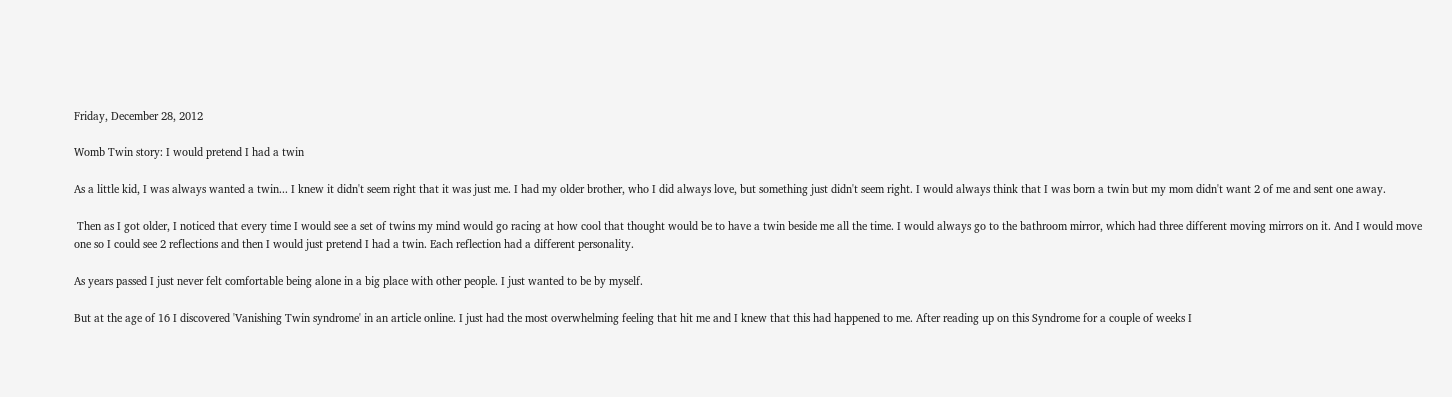Friday, December 28, 2012

Womb Twin story: I would pretend I had a twin

As a little kid, I was always wanted a twin... I knew it didn't seem right that it was just me. I had my older brother, who I did always love, but something just didn't seem right. I would always think that I was born a twin but my mom didn't want 2 of me and sent one away.

 Then as I got older, I noticed that every time I would see a set of twins my mind would go racing at how cool that thought would be to have a twin beside me all the time. I would always go to the bathroom mirror, which had three different moving mirrors on it. And I would move one so I could see 2 reflections and then I would just pretend I had a twin. Each reflection had a different personality.

As years passed I just never felt comfortable being alone in a big place with other people. I just wanted to be by myself.

But at the age of 16 I discovered 'Vanishing Twin syndrome' in an article online. I just had the most overwhelming feeling that hit me and I knew that this had happened to me. After reading up on this Syndrome for a couple of weeks I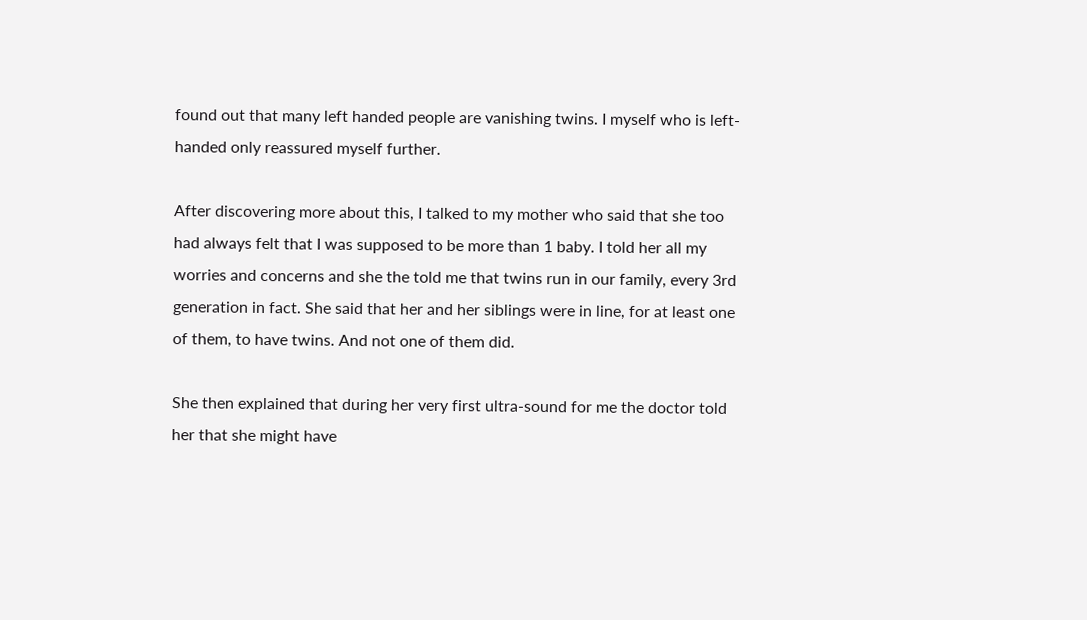found out that many left handed people are vanishing twins. I myself who is left-handed only reassured myself further.

After discovering more about this, I talked to my mother who said that she too had always felt that I was supposed to be more than 1 baby. I told her all my worries and concerns and she the told me that twins run in our family, every 3rd generation in fact. She said that her and her siblings were in line, for at least one of them, to have twins. And not one of them did.

She then explained that during her very first ultra-sound for me the doctor told her that she might have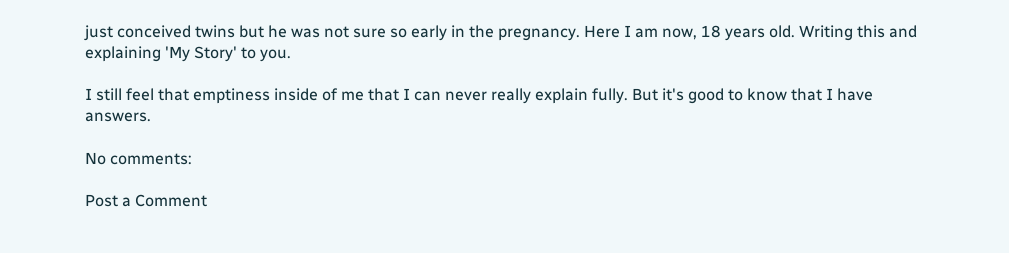just conceived twins but he was not sure so early in the pregnancy. Here I am now, 18 years old. Writing this and explaining 'My Story' to you.

I still feel that emptiness inside of me that I can never really explain fully. But it's good to know that I have answers.

No comments:

Post a Comment